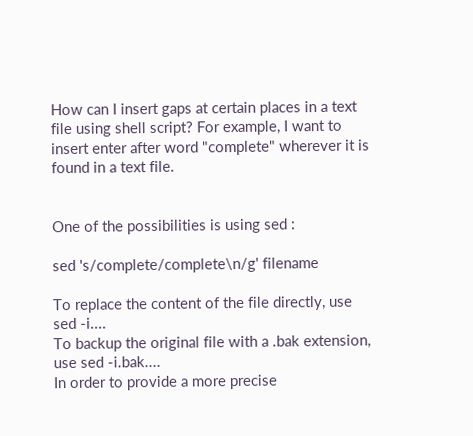How can I insert gaps at certain places in a text file using shell script? For example, I want to insert enter after word "complete" wherever it is found in a text file.


One of the possibilities is using sed :

sed 's/complete/complete\n/g' filename

To replace the content of the file directly, use sed -i....
To backup the original file with a .bak extension, use sed -i.bak....
In order to provide a more precise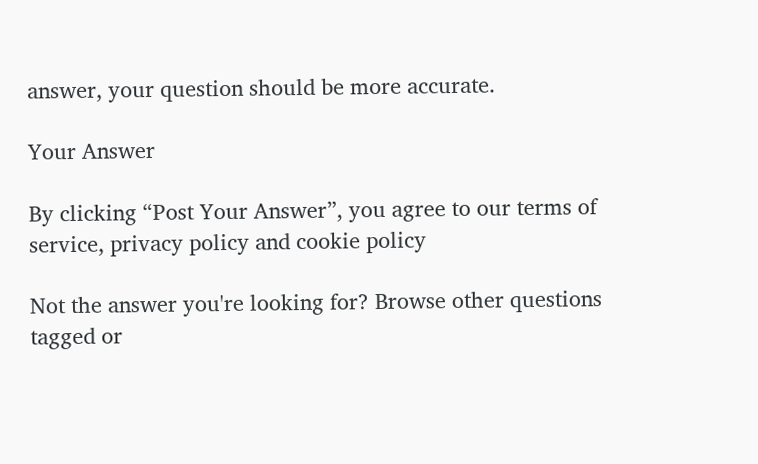answer, your question should be more accurate.

Your Answer

By clicking “Post Your Answer”, you agree to our terms of service, privacy policy and cookie policy

Not the answer you're looking for? Browse other questions tagged or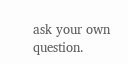ask your own question.